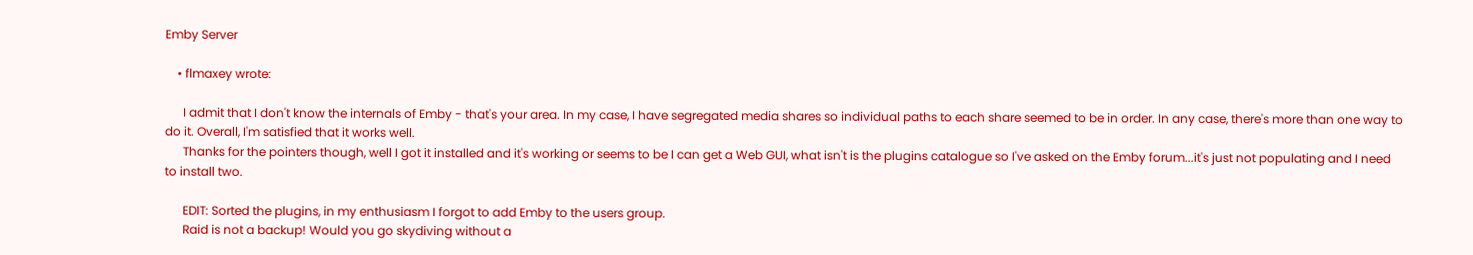Emby Server

    • flmaxey wrote:

      I admit that I don't know the internals of Emby - that's your area. In my case, I have segregated media shares so individual paths to each share seemed to be in order. In any case, there's more than one way to do it. Overall, I'm satisfied that it works well.
      Thanks for the pointers though, well I got it installed and it's working or seems to be I can get a Web GUI, what isn't is the plugins catalogue so I've asked on the Emby forum...it's just not populating and I need to install two.

      EDIT: Sorted the plugins, in my enthusiasm I forgot to add Emby to the users group.
      Raid is not a backup! Would you go skydiving without a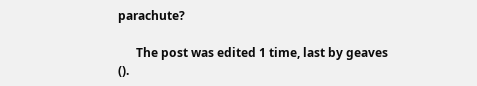parachute?

      The post was edited 1 time, last by geaves ().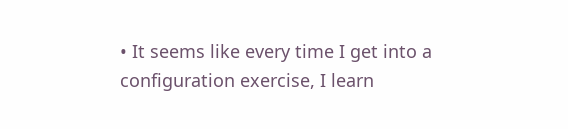• It seems like every time I get into a configuration exercise, I learn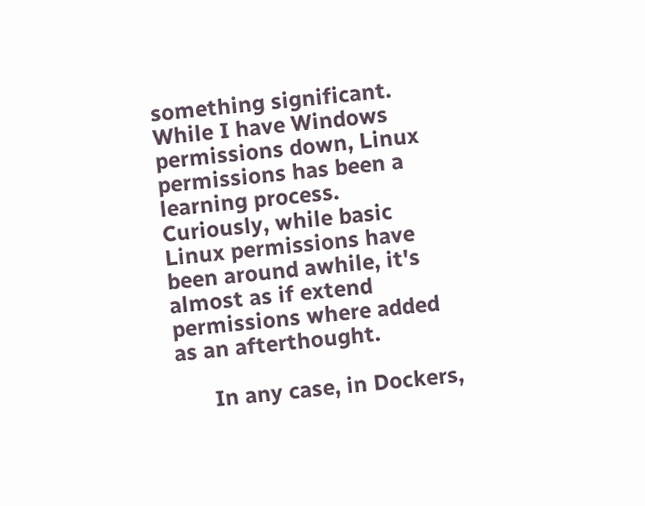something significant. While I have Windows permissions down, Linux permissions has been a learning process. Curiously, while basic Linux permissions have been around awhile, it's almost as if extend permissions where added as an afterthought.

      In any case, in Dockers,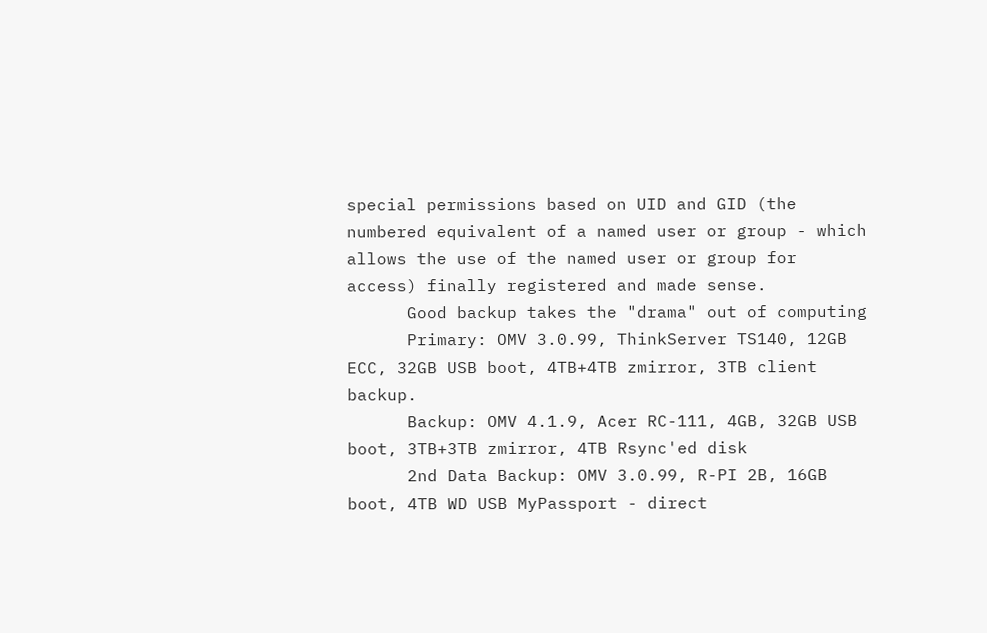special permissions based on UID and GID (the numbered equivalent of a named user or group - which allows the use of the named user or group for access) finally registered and made sense.
      Good backup takes the "drama" out of computing
      Primary: OMV 3.0.99, ThinkServer TS140, 12GB ECC, 32GB USB boot, 4TB+4TB zmirror, 3TB client backup.
      Backup: OMV 4.1.9, Acer RC-111, 4GB, 32GB USB boot, 3TB+3TB zmirror, 4TB Rsync'ed disk
      2nd Data Backup: OMV 3.0.99, R-PI 2B, 16GB boot, 4TB WD USB MyPassport - direct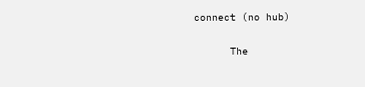connect (no hub)

      The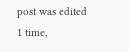post was edited 1 time,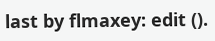last by flmaxey: edit ().